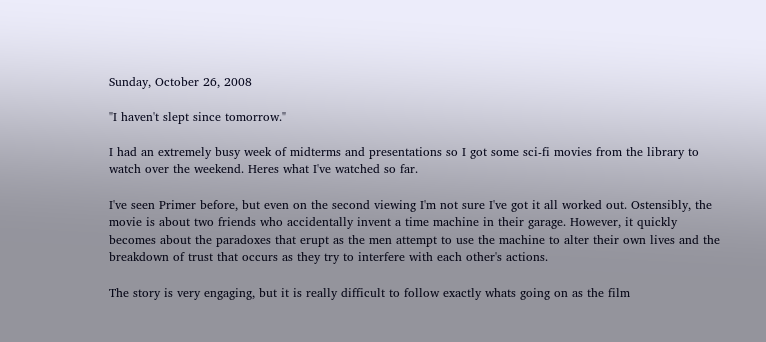Sunday, October 26, 2008

"I haven't slept since tomorrow."

I had an extremely busy week of midterms and presentations so I got some sci-fi movies from the library to watch over the weekend. Heres what I've watched so far.

I've seen Primer before, but even on the second viewing I'm not sure I've got it all worked out. Ostensibly, the movie is about two friends who accidentally invent a time machine in their garage. However, it quickly becomes about the paradoxes that erupt as the men attempt to use the machine to alter their own lives and the breakdown of trust that occurs as they try to interfere with each other's actions.

The story is very engaging, but it is really difficult to follow exactly whats going on as the film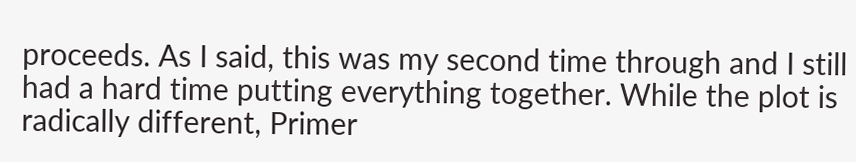proceeds. As I said, this was my second time through and I still had a hard time putting everything together. While the plot is radically different, Primer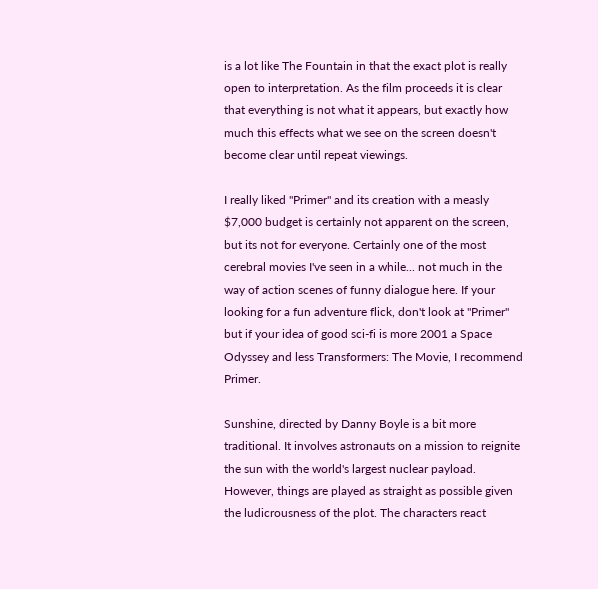is a lot like The Fountain in that the exact plot is really open to interpretation. As the film proceeds it is clear that everything is not what it appears, but exactly how much this effects what we see on the screen doesn't become clear until repeat viewings.

I really liked "Primer" and its creation with a measly $7,000 budget is certainly not apparent on the screen, but its not for everyone. Certainly one of the most cerebral movies I've seen in a while... not much in the way of action scenes of funny dialogue here. If your looking for a fun adventure flick, don't look at "Primer" but if your idea of good sci-fi is more 2001 a Space Odyssey and less Transformers: The Movie, I recommend Primer.

Sunshine, directed by Danny Boyle is a bit more traditional. It involves astronauts on a mission to reignite the sun with the world's largest nuclear payload. However, things are played as straight as possible given the ludicrousness of the plot. The characters react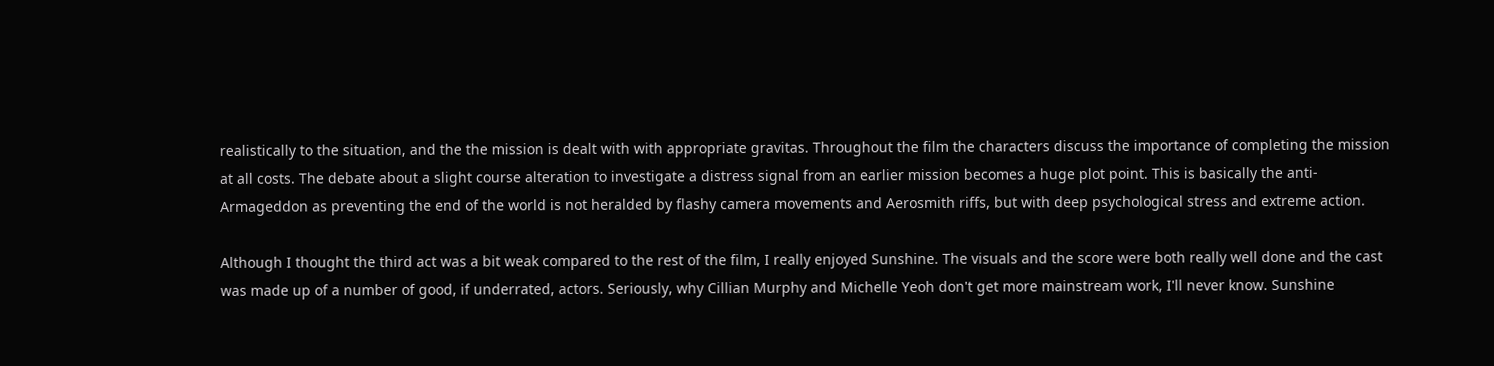realistically to the situation, and the the mission is dealt with with appropriate gravitas. Throughout the film the characters discuss the importance of completing the mission at all costs. The debate about a slight course alteration to investigate a distress signal from an earlier mission becomes a huge plot point. This is basically the anti-Armageddon as preventing the end of the world is not heralded by flashy camera movements and Aerosmith riffs, but with deep psychological stress and extreme action.

Although I thought the third act was a bit weak compared to the rest of the film, I really enjoyed Sunshine. The visuals and the score were both really well done and the cast was made up of a number of good, if underrated, actors. Seriously, why Cillian Murphy and Michelle Yeoh don't get more mainstream work, I'll never know. Sunshine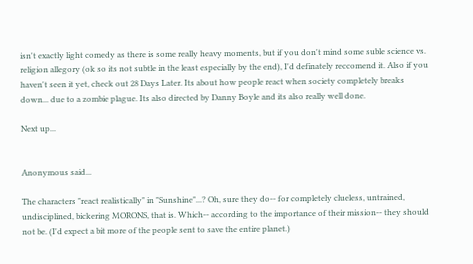isn't exactly light comedy as there is some really heavy moments, but if you don't mind some suble science vs. religion allegory (ok so its not subtle in the least especially by the end), I'd definately reccomend it. Also if you haven't seen it yet, check out 28 Days Later. Its about how people react when society completely breaks down... due to a zombie plague. Its also directed by Danny Boyle and its also really well done.

Next up...


Anonymous said...

The characters "react realistically" in "Sunshine"...? Oh, sure they do-- for completely clueless, untrained, undisciplined, bickering MORONS, that is. Which-- according to the importance of their mission-- they should not be. (I'd expect a bit more of the people sent to save the entire planet.)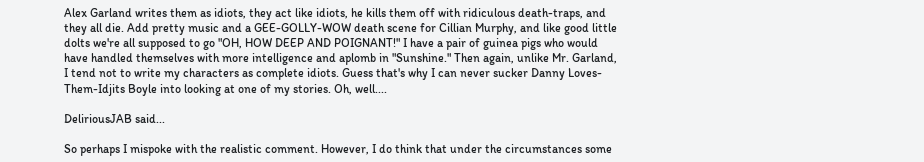Alex Garland writes them as idiots, they act like idiots, he kills them off with ridiculous death-traps, and they all die. Add pretty music and a GEE-GOLLY-WOW death scene for Cillian Murphy, and like good little dolts we're all supposed to go "OH, HOW DEEP AND POIGNANT!" I have a pair of guinea pigs who would have handled themselves with more intelligence and aplomb in "Sunshine." Then again, unlike Mr. Garland, I tend not to write my characters as complete idiots. Guess that's why I can never sucker Danny Loves-Them-Idjits Boyle into looking at one of my stories. Oh, well....

DeliriousJAB said...

So perhaps I mispoke with the realistic comment. However, I do think that under the circumstances some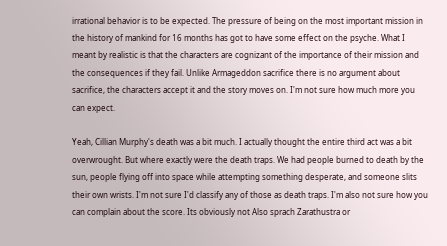irrational behavior is to be expected. The pressure of being on the most important mission in the history of mankind for 16 months has got to have some effect on the psyche. What I meant by realistic is that the characters are cognizant of the importance of their mission and the consequences if they fail. Unlike Armageddon sacrifice there is no argument about sacrifice, the characters accept it and the story moves on. I'm not sure how much more you can expect.

Yeah, Cillian Murphy's death was a bit much. I actually thought the entire third act was a bit overwrought. But where exactly were the death traps. We had people burned to death by the sun, people flying off into space while attempting something desperate, and someone slits their own wrists. I'm not sure I'd classify any of those as death traps. I'm also not sure how you can complain about the score. Its obviously not Also sprach Zarathustra or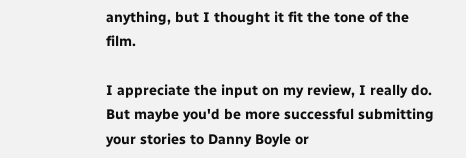anything, but I thought it fit the tone of the film.

I appreciate the input on my review, I really do. But maybe you'd be more successful submitting your stories to Danny Boyle or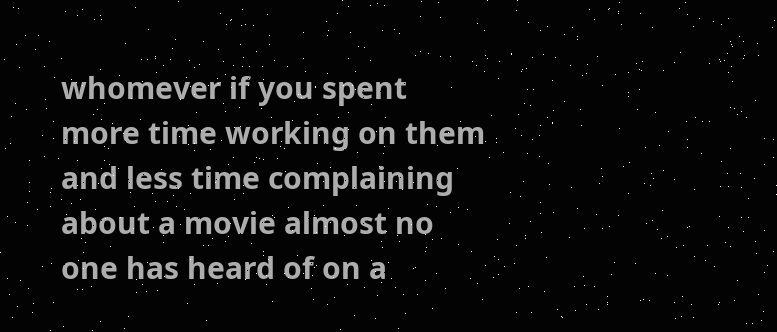whomever if you spent more time working on them and less time complaining about a movie almost no one has heard of on a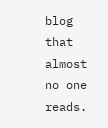blog that almost no one reads.